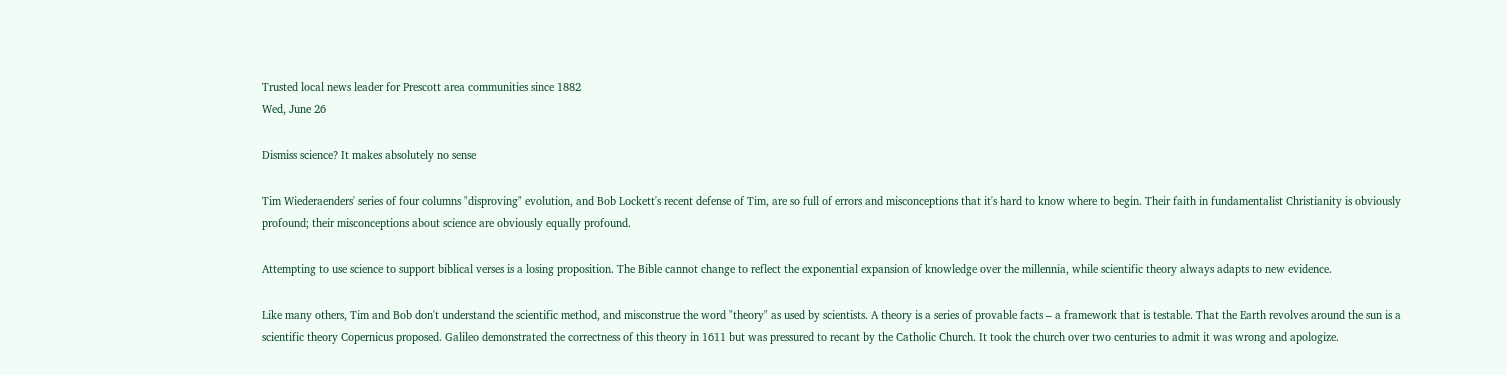Trusted local news leader for Prescott area communities since 1882
Wed, June 26

Dismiss science? It makes absolutely no sense

Tim Wiederaenders' series of four columns "disproving" evolution, and Bob Lockett's recent defense of Tim, are so full of errors and misconceptions that it's hard to know where to begin. Their faith in fundamentalist Christianity is obviously profound; their misconceptions about science are obviously equally profound.

Attempting to use science to support biblical verses is a losing proposition. The Bible cannot change to reflect the exponential expansion of knowledge over the millennia, while scientific theory always adapts to new evidence.

Like many others, Tim and Bob don't understand the scientific method, and misconstrue the word "theory" as used by scientists. A theory is a series of provable facts – a framework that is testable. That the Earth revolves around the sun is a scientific theory Copernicus proposed. Galileo demonstrated the correctness of this theory in 1611 but was pressured to recant by the Catholic Church. It took the church over two centuries to admit it was wrong and apologize.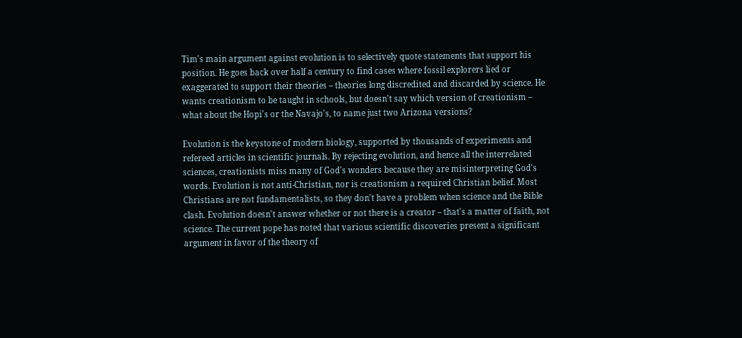Tim's main argument against evolution is to selectively quote statements that support his position. He goes back over half a century to find cases where fossil explorers lied or exaggerated to support their theories – theories long discredited and discarded by science. He wants creationism to be taught in schools, but doesn't say which version of creationism – what about the Hopi's or the Navajo's, to name just two Arizona versions?

Evolution is the keystone of modern biology, supported by thousands of experiments and refereed articles in scientific journals. By rejecting evolution, and hence all the interrelated sciences, creationists miss many of God's wonders because they are misinterpreting God's words. Evolution is not anti-Christian, nor is creationism a required Christian belief. Most Christians are not fundamentalists, so they don't have a problem when science and the Bible clash. Evolution doesn't answer whether or not there is a creator – that's a matter of faith, not science. The current pope has noted that various scientific discoveries present a significant argument in favor of the theory of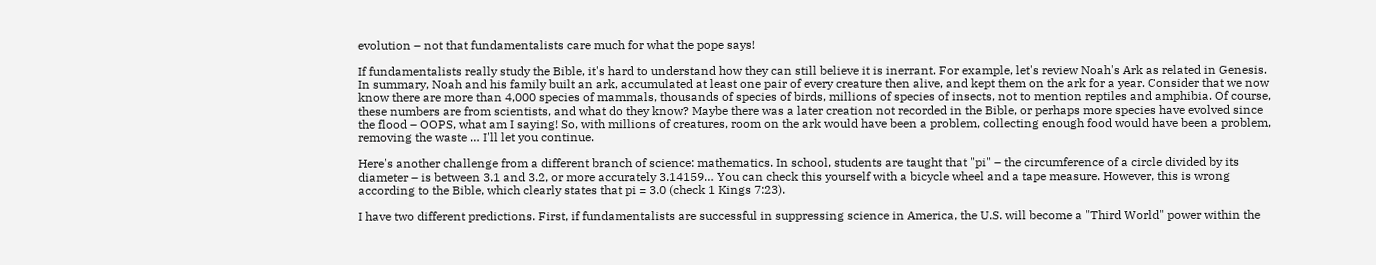evolution – not that fundamentalists care much for what the pope says!

If fundamentalists really study the Bible, it's hard to understand how they can still believe it is inerrant. For example, let's review Noah's Ark as related in Genesis. In summary, Noah and his family built an ark, accumulated at least one pair of every creature then alive, and kept them on the ark for a year. Consider that we now know there are more than 4,000 species of mammals, thousands of species of birds, millions of species of insects, not to mention reptiles and amphibia. Of course, these numbers are from scientists, and what do they know? Maybe there was a later creation not recorded in the Bible, or perhaps more species have evolved since the flood – OOPS, what am I saying! So, with millions of creatures, room on the ark would have been a problem, collecting enough food would have been a problem, removing the waste … I'll let you continue.

Here's another challenge from a different branch of science: mathematics. In school, students are taught that "pi" – the circumference of a circle divided by its diameter – is between 3.1 and 3.2, or more accurately 3.14159… You can check this yourself with a bicycle wheel and a tape measure. However, this is wrong according to the Bible, which clearly states that pi = 3.0 (check 1 Kings 7:23).

I have two different predictions. First, if fundamentalists are successful in suppressing science in America, the U.S. will become a "Third World" power within the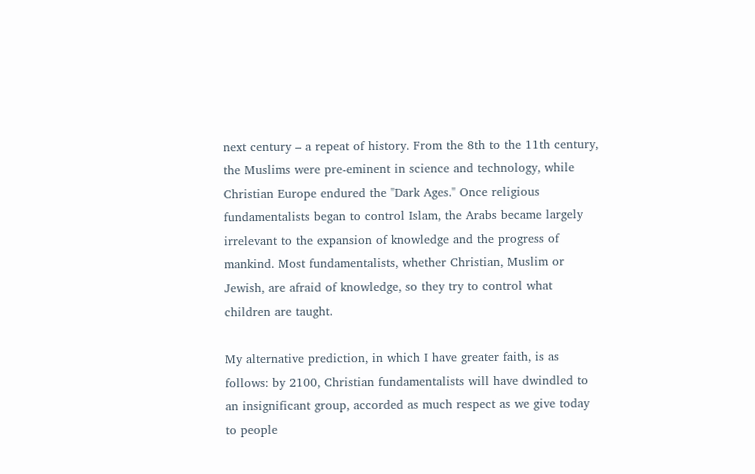next century – a repeat of history. From the 8th to the 11th century, the Muslims were pre-eminent in science and technology, while Christian Europe endured the "Dark Ages." Once religious fundamentalists began to control Islam, the Arabs became largely irrelevant to the expansion of knowledge and the progress of mankind. Most fundamentalists, whether Christian, Muslim or Jewish, are afraid of knowledge, so they try to control what children are taught.

My alternative prediction, in which I have greater faith, is as follows: by 2100, Christian fundamentalists will have dwindled to an insignificant group, accorded as much respect as we give today to people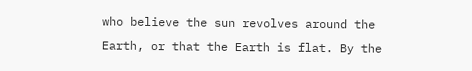who believe the sun revolves around the Earth, or that the Earth is flat. By the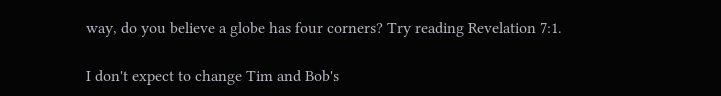way, do you believe a globe has four corners? Try reading Revelation 7:1.

I don't expect to change Tim and Bob's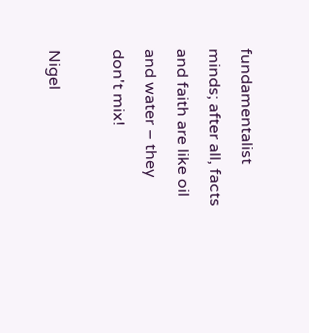fundamentalist minds; after all, facts and faith are like oil and water – they don't mix!

Nigel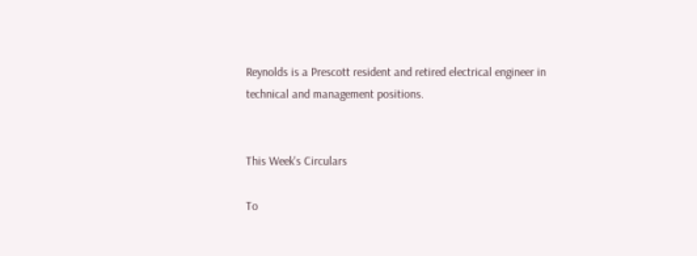Reynolds is a Prescott resident and retired electrical engineer in technical and management positions.


This Week's Circulars

To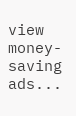view money-saving ads...